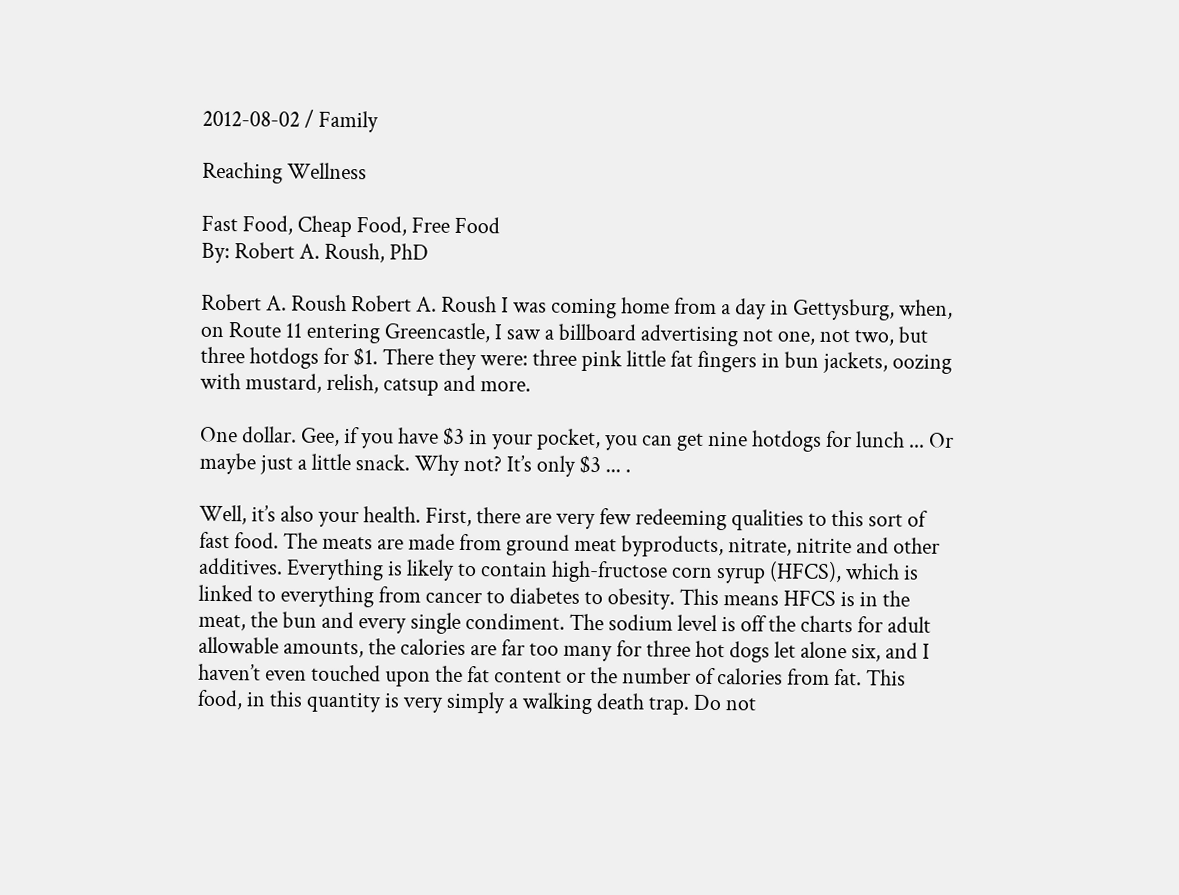2012-08-02 / Family

Reaching Wellness

Fast Food, Cheap Food, Free Food
By: Robert A. Roush, PhD

Robert A. Roush Robert A. Roush I was coming home from a day in Gettysburg, when, on Route 11 entering Greencastle, I saw a billboard advertising not one, not two, but three hotdogs for $1. There they were: three pink little fat fingers in bun jackets, oozing with mustard, relish, catsup and more.

One dollar. Gee, if you have $3 in your pocket, you can get nine hotdogs for lunch ... Or maybe just a little snack. Why not? It’s only $3 ... .

Well, it’s also your health. First, there are very few redeeming qualities to this sort of fast food. The meats are made from ground meat byproducts, nitrate, nitrite and other additives. Everything is likely to contain high-fructose corn syrup (HFCS), which is linked to everything from cancer to diabetes to obesity. This means HFCS is in the meat, the bun and every single condiment. The sodium level is off the charts for adult allowable amounts, the calories are far too many for three hot dogs let alone six, and I haven’t even touched upon the fat content or the number of calories from fat. This food, in this quantity is very simply a walking death trap. Do not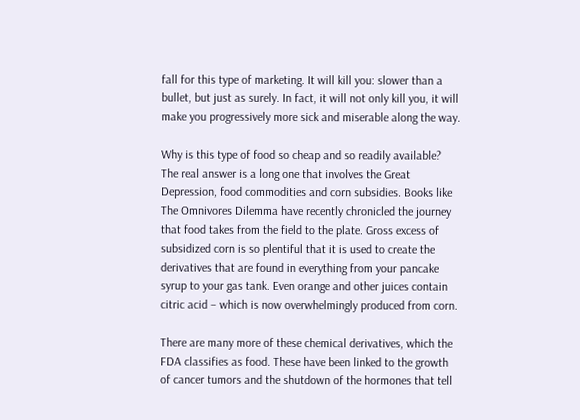fall for this type of marketing. It will kill you: slower than a bullet, but just as surely. In fact, it will not only kill you, it will make you progressively more sick and miserable along the way.

Why is this type of food so cheap and so readily available? The real answer is a long one that involves the Great Depression, food commodities and corn subsidies. Books like The Omnivores Dilemma have recently chronicled the journey that food takes from the field to the plate. Gross excess of subsidized corn is so plentiful that it is used to create the derivatives that are found in everything from your pancake syrup to your gas tank. Even orange and other juices contain citric acid – which is now overwhelmingly produced from corn.

There are many more of these chemical derivatives, which the FDA classifies as food. These have been linked to the growth of cancer tumors and the shutdown of the hormones that tell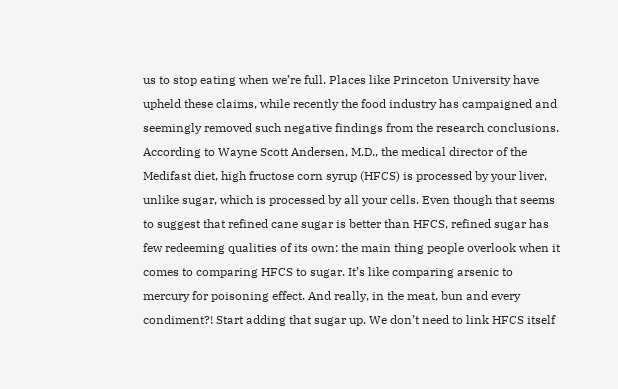us to stop eating when we’re full. Places like Princeton University have upheld these claims, while recently the food industry has campaigned and seemingly removed such negative findings from the research conclusions. According to Wayne Scott Andersen, M.D., the medical director of the Medifast diet, high fructose corn syrup (HFCS) is processed by your liver, unlike sugar, which is processed by all your cells. Even though that seems to suggest that refined cane sugar is better than HFCS, refined sugar has few redeeming qualities of its own: the main thing people overlook when it comes to comparing HFCS to sugar. It’s like comparing arsenic to mercury for poisoning effect. And really, in the meat, bun and every condiment?! Start adding that sugar up. We don’t need to link HFCS itself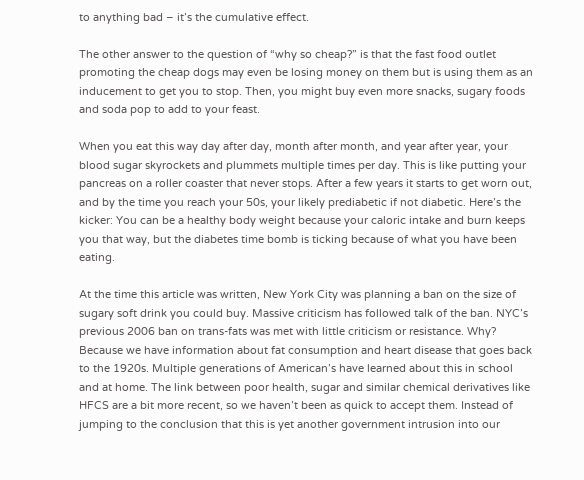to anything bad – it’s the cumulative effect.

The other answer to the question of “why so cheap?” is that the fast food outlet promoting the cheap dogs may even be losing money on them but is using them as an inducement to get you to stop. Then, you might buy even more snacks, sugary foods and soda pop to add to your feast.

When you eat this way day after day, month after month, and year after year, your blood sugar skyrockets and plummets multiple times per day. This is like putting your pancreas on a roller coaster that never stops. After a few years it starts to get worn out, and by the time you reach your 50s, your likely prediabetic if not diabetic. Here’s the kicker: You can be a healthy body weight because your caloric intake and burn keeps you that way, but the diabetes time bomb is ticking because of what you have been eating.

At the time this article was written, New York City was planning a ban on the size of sugary soft drink you could buy. Massive criticism has followed talk of the ban. NYC’s previous 2006 ban on trans-fats was met with little criticism or resistance. Why? Because we have information about fat consumption and heart disease that goes back to the 1920s. Multiple generations of American’s have learned about this in school and at home. The link between poor health, sugar and similar chemical derivatives like HFCS are a bit more recent, so we haven’t been as quick to accept them. Instead of jumping to the conclusion that this is yet another government intrusion into our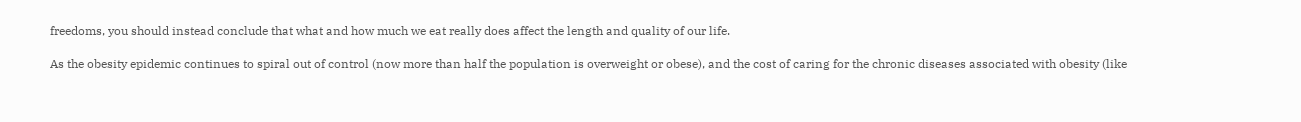freedoms, you should instead conclude that what and how much we eat really does affect the length and quality of our life.

As the obesity epidemic continues to spiral out of control (now more than half the population is overweight or obese), and the cost of caring for the chronic diseases associated with obesity (like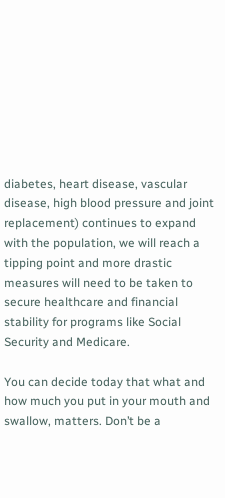diabetes, heart disease, vascular disease, high blood pressure and joint replacement) continues to expand with the population, we will reach a tipping point and more drastic measures will need to be taken to secure healthcare and financial stability for programs like Social Security and Medicare.

You can decide today that what and how much you put in your mouth and swallow, matters. Don’t be a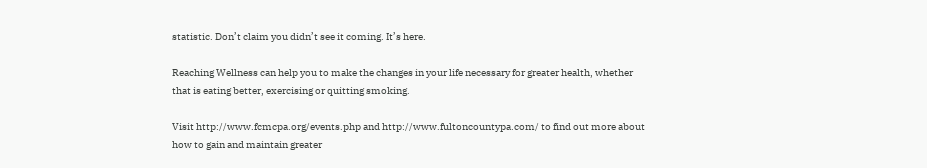statistic. Don’t claim you didn’t see it coming. It’s here.

Reaching Wellness can help you to make the changes in your life necessary for greater health, whether that is eating better, exercising or quitting smoking.

Visit http://www.fcmcpa.org/events.php and http://www.fultoncountypa.com/ to find out more about how to gain and maintain greater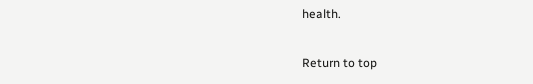health.

Return to top